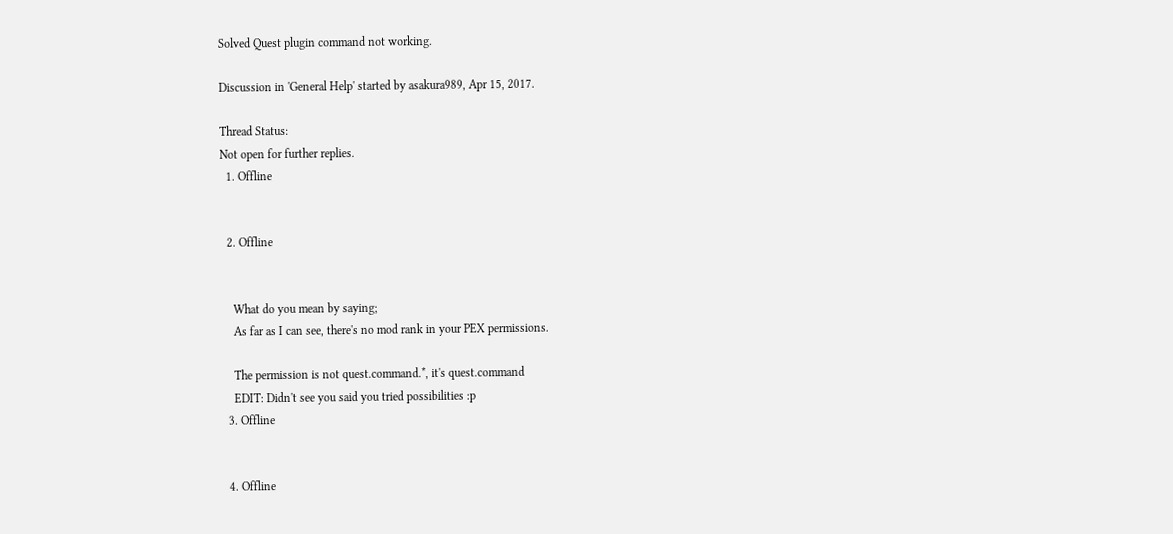Solved Quest plugin command not working.

Discussion in 'General Help' started by asakura989, Apr 15, 2017.

Thread Status:
Not open for further replies.
  1. Offline


  2. Offline


    What do you mean by saying;
    As far as I can see, there's no mod rank in your PEX permissions.

    The permission is not quest.command.*, it's quest.command
    EDIT: Didn't see you said you tried possibilities :p
  3. Offline


  4. Offline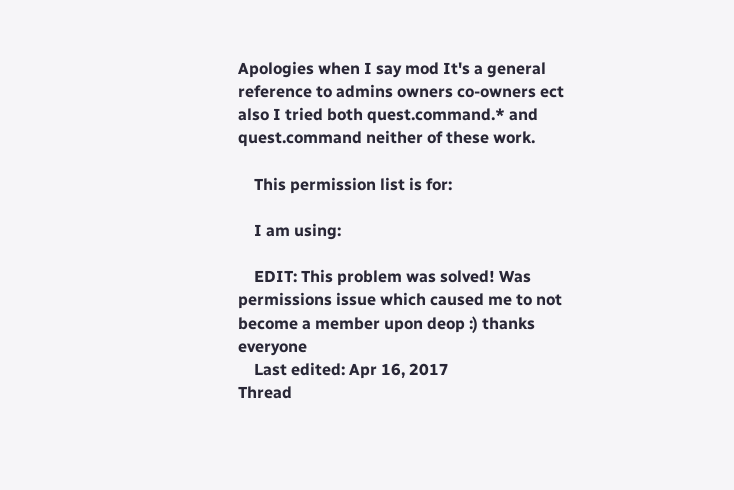Apologies when I say mod It's a general reference to admins owners co-owners ect also I tried both quest.command.* and quest.command neither of these work.

    This permission list is for:

    I am using:

    EDIT: This problem was solved! Was permissions issue which caused me to not become a member upon deop :) thanks everyone
    Last edited: Apr 16, 2017
Thread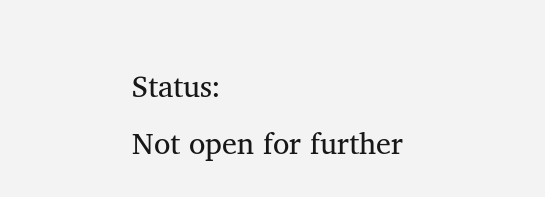Status:
Not open for further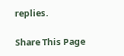replies.

Share This Page